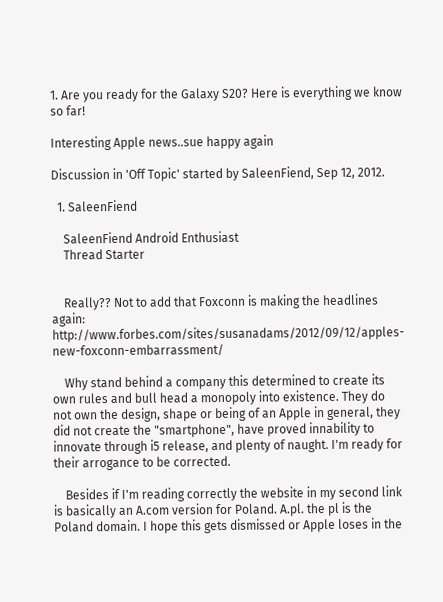1. Are you ready for the Galaxy S20? Here is everything we know so far!

Interesting Apple news..sue happy again

Discussion in 'Off Topic' started by SaleenFiend, Sep 12, 2012.

  1. SaleenFiend

    SaleenFiend Android Enthusiast
    Thread Starter


    Really?? Not to add that Foxconn is making the headlines again: http://www.forbes.com/sites/susanadams/2012/09/12/apples-new-foxconn-embarrassment/

    Why stand behind a company this determined to create its own rules and bull head a monopoly into existence. They do not own the design, shape or being of an Apple in general, they did not create the "smartphone", have proved innability to innovate through i5 release, and plenty of naught. I'm ready for their arrogance to be corrected.

    Besides if I'm reading correctly the website in my second link is basically an A.com version for Poland. A.pl. the pl is the Poland domain. I hope this gets dismissed or Apple loses in the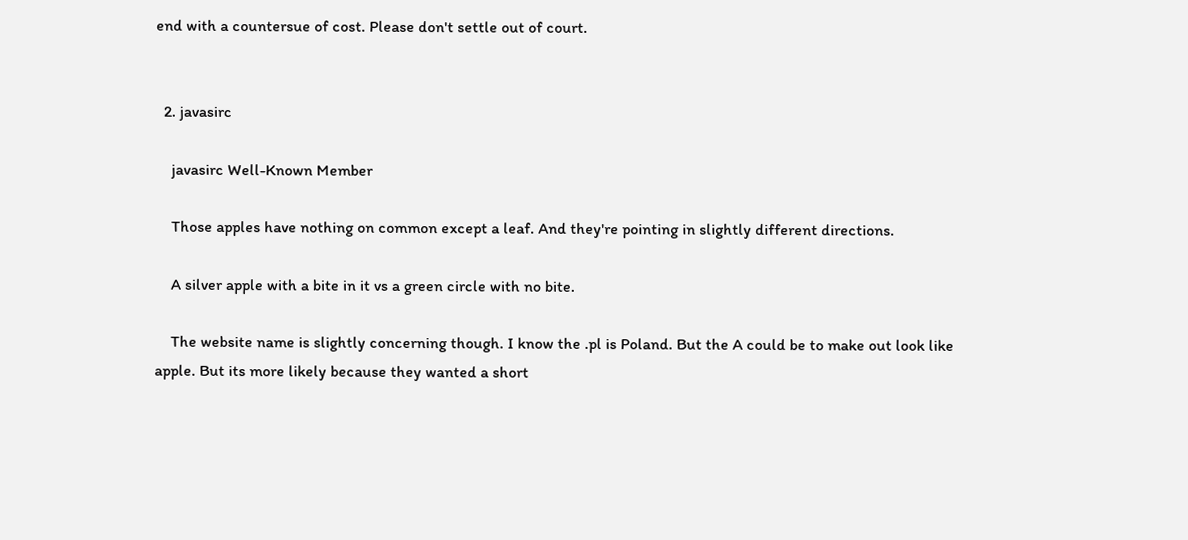end with a countersue of cost. Please don't settle out of court.


  2. javasirc

    javasirc Well-Known Member

    Those apples have nothing on common except a leaf. And they're pointing in slightly different directions.

    A silver apple with a bite in it vs a green circle with no bite.

    The website name is slightly concerning though. I know the .pl is Poland. But the A could be to make out look like apple. But its more likely because they wanted a short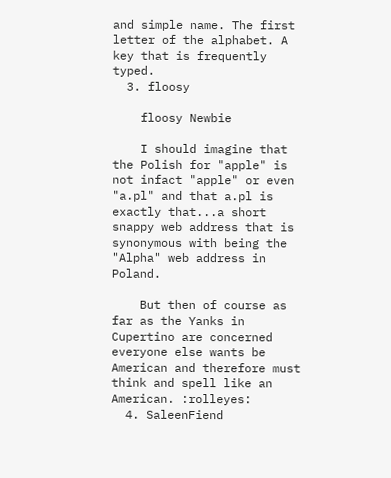and simple name. The first letter of the alphabet. A key that is frequently typed.
  3. floosy

    floosy Newbie

    I should imagine that the Polish for "apple" is not infact "apple" or even "a.pl" and that a.pl is exactly that...a short snappy web address that is synonymous with being the "Alpha" web address in Poland.

    But then of course as far as the Yanks in Cupertino are concerned everyone else wants be American and therefore must think and spell like an American. :rolleyes:
  4. SaleenFiend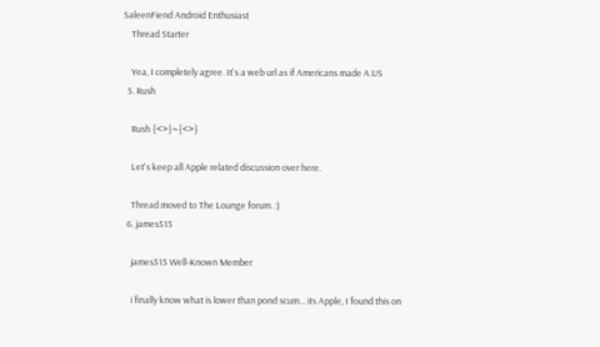SaleenFiend Android Enthusiast
    Thread Starter

    Yea, I completely agree. It's a web url as if Americans made A.US
  5. Rush

    Rush {<>}~{<>}

    Let's keep all Apple related discussion over here.

    Thread moved to The Lounge forum. :)
  6. james515

    james515 Well-Known Member

    i finally know what is lower than pond scum... its Apple, I found this on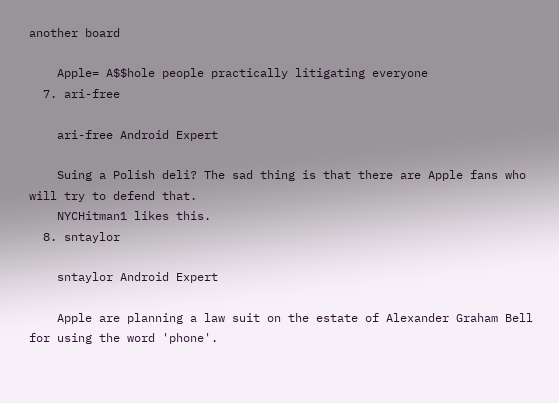another board

    Apple= A$$hole people practically litigating everyone
  7. ari-free

    ari-free Android Expert

    Suing a Polish deli? The sad thing is that there are Apple fans who will try to defend that.
    NYCHitman1 likes this.
  8. sntaylor

    sntaylor Android Expert

    Apple are planning a law suit on the estate of Alexander Graham Bell for using the word 'phone'.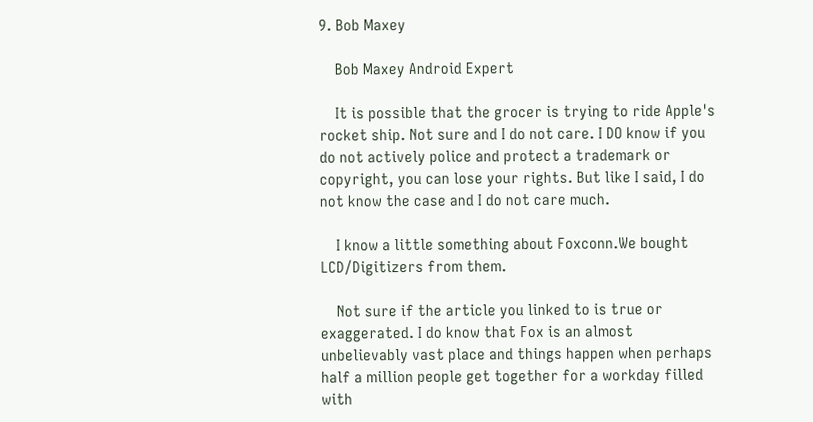9. Bob Maxey

    Bob Maxey Android Expert

    It is possible that the grocer is trying to ride Apple's rocket ship. Not sure and I do not care. I DO know if you do not actively police and protect a trademark or copyright, you can lose your rights. But like I said, I do not know the case and I do not care much.

    I know a little something about Foxconn.We bought LCD/Digitizers from them.

    Not sure if the article you linked to is true or exaggerated. I do know that Fox is an almost unbelievably vast place and things happen when perhaps half a million people get together for a workday filled with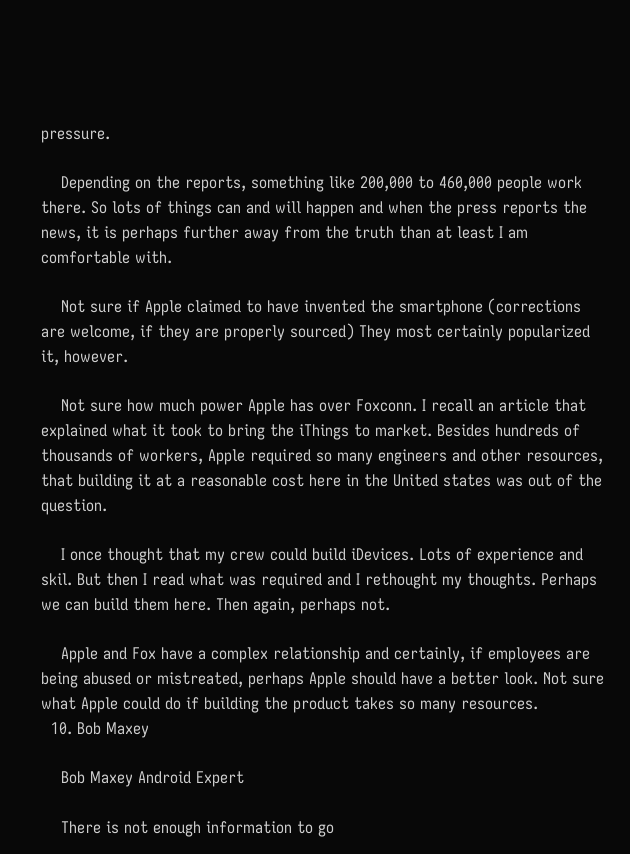pressure.

    Depending on the reports, something like 200,000 to 460,000 people work there. So lots of things can and will happen and when the press reports the news, it is perhaps further away from the truth than at least I am comfortable with.

    Not sure if Apple claimed to have invented the smartphone (corrections are welcome, if they are properly sourced) They most certainly popularized it, however.

    Not sure how much power Apple has over Foxconn. I recall an article that explained what it took to bring the iThings to market. Besides hundreds of thousands of workers, Apple required so many engineers and other resources, that building it at a reasonable cost here in the United states was out of the question.

    I once thought that my crew could build iDevices. Lots of experience and skil. But then I read what was required and I rethought my thoughts. Perhaps we can build them here. Then again, perhaps not.

    Apple and Fox have a complex relationship and certainly, if employees are being abused or mistreated, perhaps Apple should have a better look. Not sure what Apple could do if building the product takes so many resources.
  10. Bob Maxey

    Bob Maxey Android Expert

    There is not enough information to go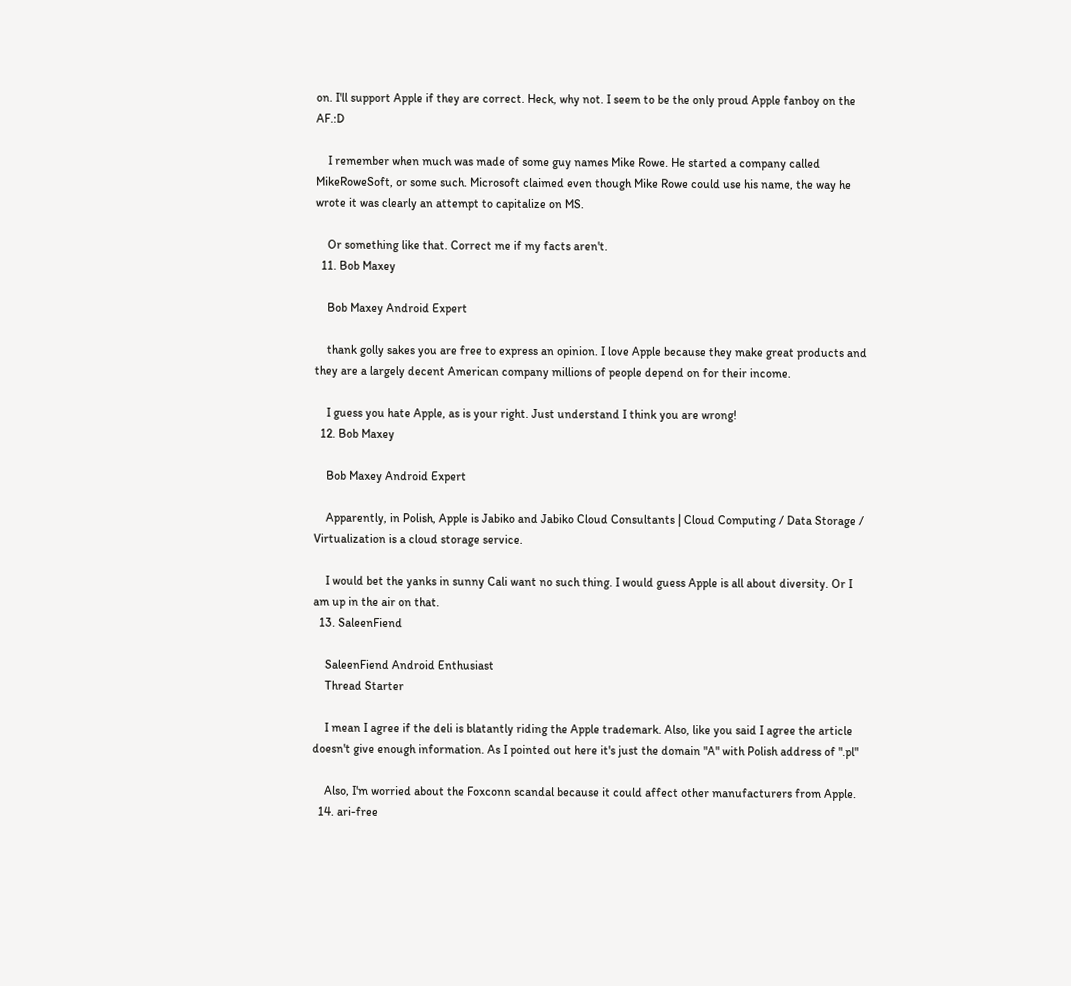on. I'll support Apple if they are correct. Heck, why not. I seem to be the only proud Apple fanboy on the AF.:D

    I remember when much was made of some guy names Mike Rowe. He started a company called MikeRoweSoft, or some such. Microsoft claimed even though Mike Rowe could use his name, the way he wrote it was clearly an attempt to capitalize on MS.

    Or something like that. Correct me if my facts aren't.
  11. Bob Maxey

    Bob Maxey Android Expert

    thank golly sakes you are free to express an opinion. I love Apple because they make great products and they are a largely decent American company millions of people depend on for their income.

    I guess you hate Apple, as is your right. Just understand I think you are wrong!
  12. Bob Maxey

    Bob Maxey Android Expert

    Apparently, in Polish, Apple is Jabiko and Jabiko Cloud Consultants | Cloud Computing / Data Storage / Virtualization is a cloud storage service.

    I would bet the yanks in sunny Cali want no such thing. I would guess Apple is all about diversity. Or I am up in the air on that.
  13. SaleenFiend

    SaleenFiend Android Enthusiast
    Thread Starter

    I mean I agree if the deli is blatantly riding the Apple trademark. Also, like you said I agree the article doesn't give enough information. As I pointed out here it's just the domain "A" with Polish address of ".pl"

    Also, I'm worried about the Foxconn scandal because it could affect other manufacturers from Apple.
  14. ari-free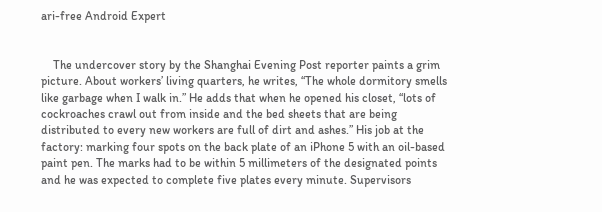ari-free Android Expert


    The undercover story by the Shanghai Evening Post reporter paints a grim picture. About workers’ living quarters, he writes, “The whole dormitory smells like garbage when I walk in.” He adds that when he opened his closet, “lots of cockroaches crawl out from inside and the bed sheets that are being distributed to every new workers are full of dirt and ashes.” His job at the factory: marking four spots on the back plate of an iPhone 5 with an oil-based paint pen. The marks had to be within 5 millimeters of the designated points and he was expected to complete five plates every minute. Supervisors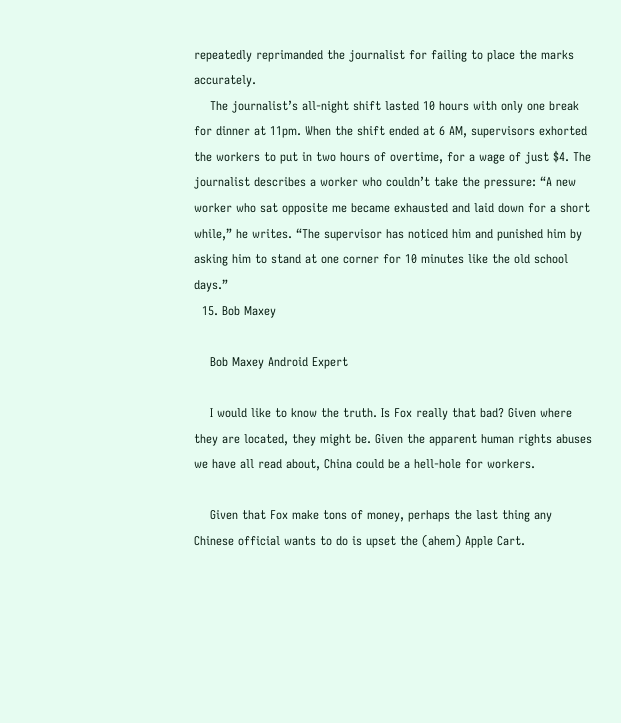repeatedly reprimanded the journalist for failing to place the marks accurately.
    The journalist’s all-night shift lasted 10 hours with only one break for dinner at 11pm. When the shift ended at 6 AM, supervisors exhorted the workers to put in two hours of overtime, for a wage of just $4. The journalist describes a worker who couldn’t take the pressure: “A new worker who sat opposite me became exhausted and laid down for a short while,” he writes. “The supervisor has noticed him and punished him by asking him to stand at one corner for 10 minutes like the old school days.”
  15. Bob Maxey

    Bob Maxey Android Expert

    I would like to know the truth. Is Fox really that bad? Given where they are located, they might be. Given the apparent human rights abuses we have all read about, China could be a hell-hole for workers.

    Given that Fox make tons of money, perhaps the last thing any Chinese official wants to do is upset the (ahem) Apple Cart.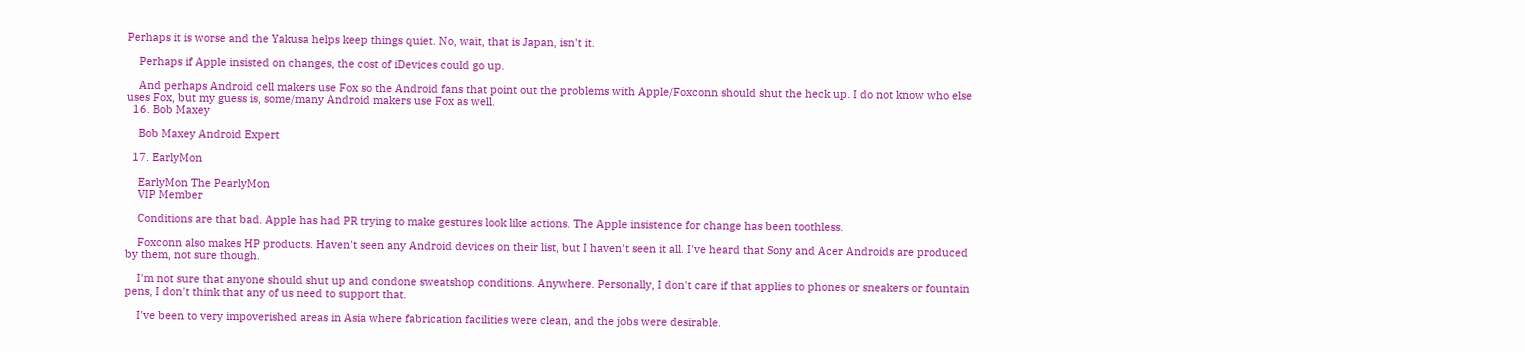Perhaps it is worse and the Yakusa helps keep things quiet. No, wait, that is Japan, isn't it.

    Perhaps if Apple insisted on changes, the cost of iDevices could go up.

    And perhaps Android cell makers use Fox so the Android fans that point out the problems with Apple/Foxconn should shut the heck up. I do not know who else uses Fox, but my guess is, some/many Android makers use Fox as well.
  16. Bob Maxey

    Bob Maxey Android Expert

  17. EarlyMon

    EarlyMon The PearlyMon
    VIP Member

    Conditions are that bad. Apple has had PR trying to make gestures look like actions. The Apple insistence for change has been toothless.

    Foxconn also makes HP products. Haven't seen any Android devices on their list, but I haven't seen it all. I've heard that Sony and Acer Androids are produced by them, not sure though.

    I'm not sure that anyone should shut up and condone sweatshop conditions. Anywhere. Personally, I don't care if that applies to phones or sneakers or fountain pens, I don't think that any of us need to support that.

    I've been to very impoverished areas in Asia where fabrication facilities were clean, and the jobs were desirable.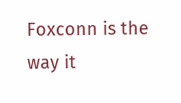Foxconn is the way it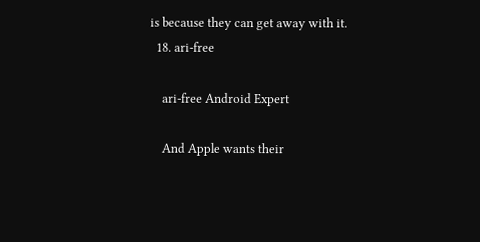is because they can get away with it.
  18. ari-free

    ari-free Android Expert

    And Apple wants their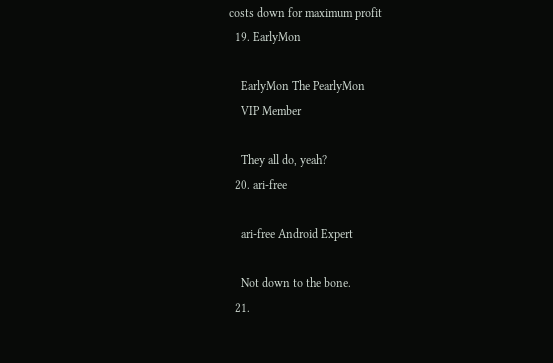costs down for maximum profit
  19. EarlyMon

    EarlyMon The PearlyMon
    VIP Member

    They all do, yeah?
  20. ari-free

    ari-free Android Expert

    Not down to the bone.
  21.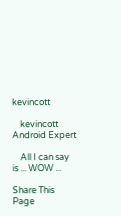kevincott

    kevincott Android Expert

    All I can say is ... WOW ...

Share This Page